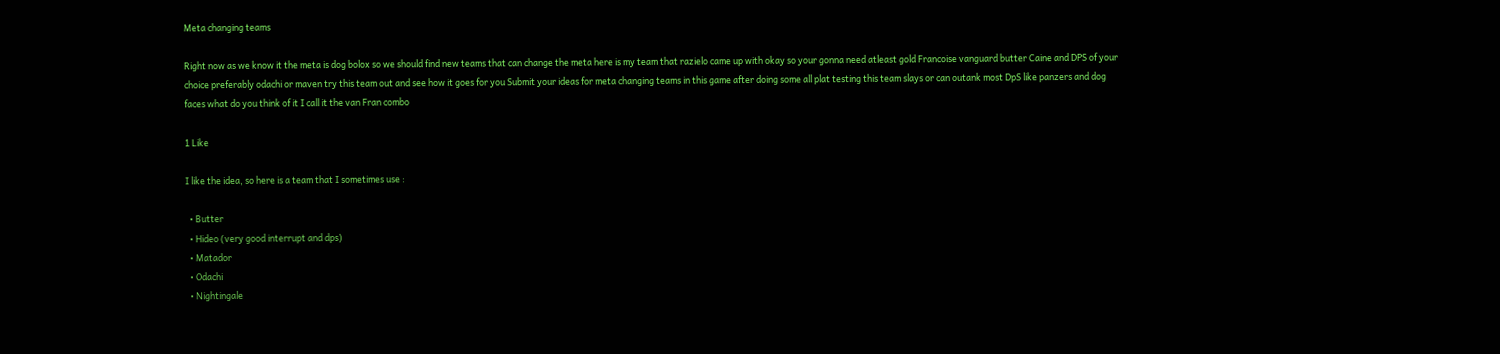Meta changing teams

Right now as we know it the meta is dog bolox so we should find new teams that can change the meta here is my team that razielo came up with okay so your gonna need atleast gold Francoise vanguard butter Caine and DPS of your choice preferably odachi or maven try this team out and see how it goes for you Submit your ideas for meta changing teams in this game after doing some all plat testing this team slays or can outank most DpS like panzers and dog faces what do you think of it I call it the van Fran combo

1 Like

I like the idea, so here is a team that I sometimes use :

  • Butter
  • Hideo (very good interrupt and dps)
  • Matador
  • Odachi
  • Nightingale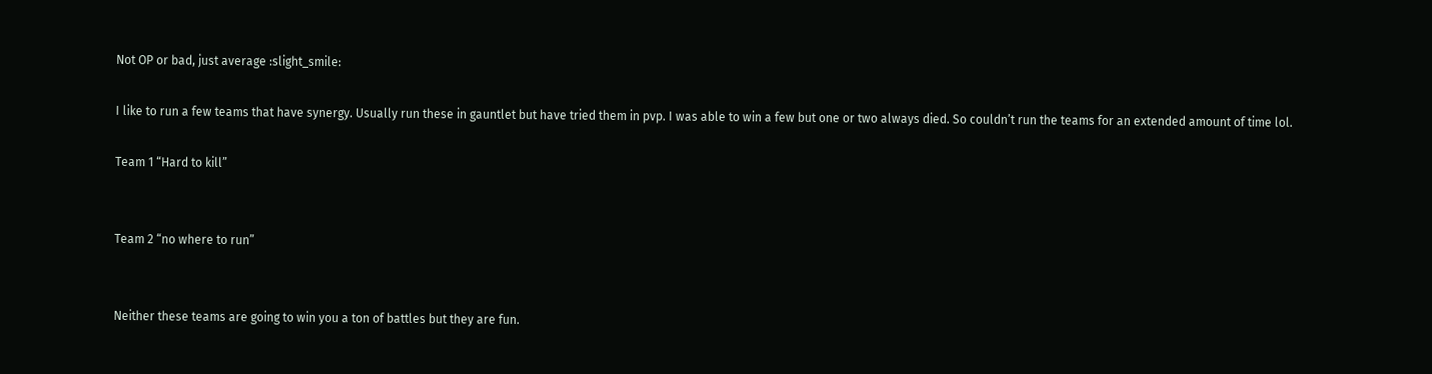Not OP or bad, just average :slight_smile:

I like to run a few teams that have synergy. Usually run these in gauntlet but have tried them in pvp. I was able to win a few but one or two always died. So couldn’t run the teams for an extended amount of time lol.

Team 1 “Hard to kill”


Team 2 “no where to run”


Neither these teams are going to win you a ton of battles but they are fun.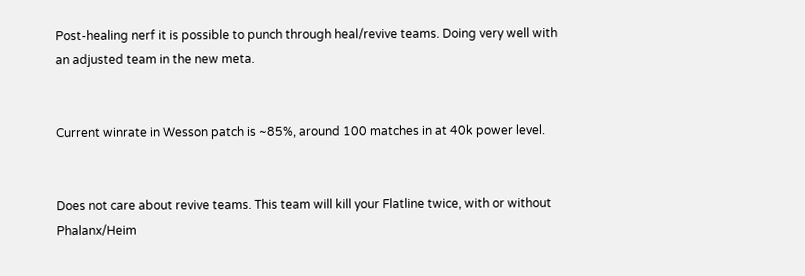Post-healing nerf it is possible to punch through heal/revive teams. Doing very well with an adjusted team in the new meta.


Current winrate in Wesson patch is ~85%, around 100 matches in at 40k power level.


Does not care about revive teams. This team will kill your Flatline twice, with or without Phalanx/Heim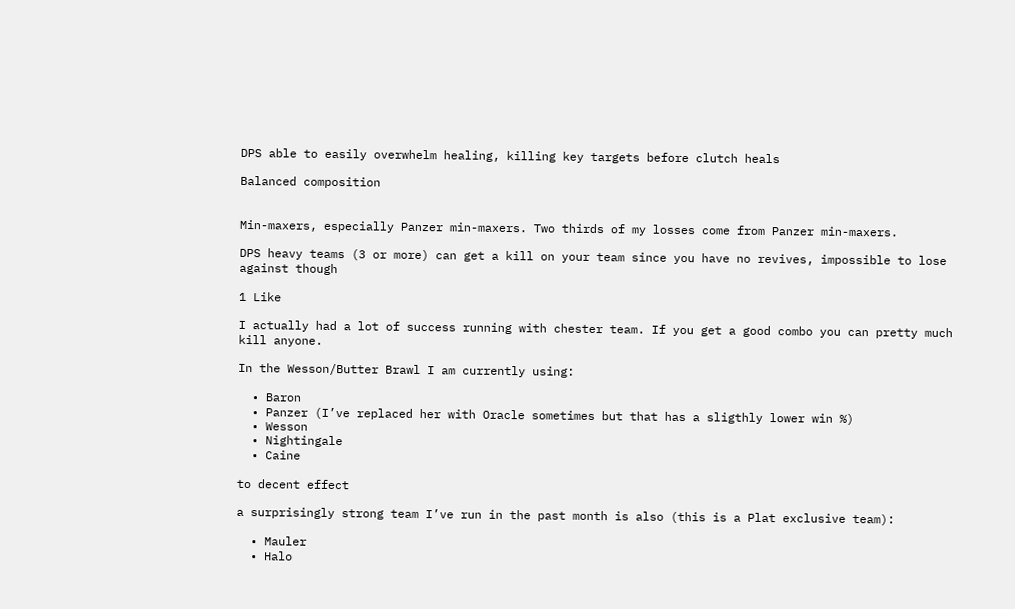DPS able to easily overwhelm healing, killing key targets before clutch heals

Balanced composition


Min-maxers, especially Panzer min-maxers. Two thirds of my losses come from Panzer min-maxers.

DPS heavy teams (3 or more) can get a kill on your team since you have no revives, impossible to lose against though

1 Like

I actually had a lot of success running with chester team. If you get a good combo you can pretty much kill anyone.

In the Wesson/Butter Brawl I am currently using:

  • Baron
  • Panzer (I’ve replaced her with Oracle sometimes but that has a sligthly lower win %)
  • Wesson
  • Nightingale
  • Caine

to decent effect

a surprisingly strong team I’ve run in the past month is also (this is a Plat exclusive team):

  • Mauler
  • Halo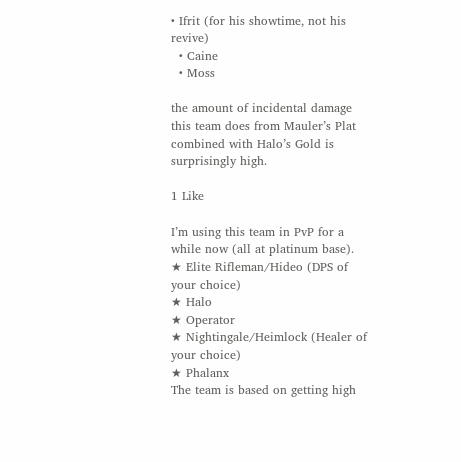• Ifrit (for his showtime, not his revive)
  • Caine
  • Moss

the amount of incidental damage this team does from Mauler’s Plat combined with Halo’s Gold is surprisingly high.

1 Like

I’m using this team in PvP for a while now (all at platinum base).
★ Elite Rifleman/Hideo (DPS of your choice)
★ Halo
★ Operator
★ Nightingale/Heimlock (Healer of your choice)
★ Phalanx
The team is based on getting high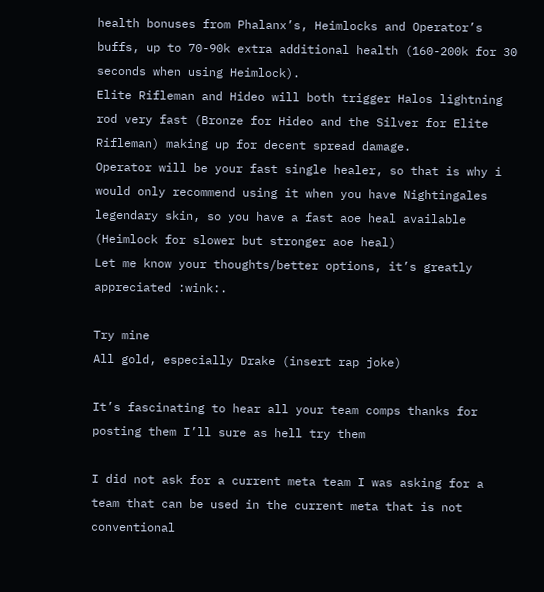health bonuses from Phalanx’s, Heimlocks and Operator’s buffs, up to 70-90k extra additional health (160-200k for 30 seconds when using Heimlock).
Elite Rifleman and Hideo will both trigger Halos lightning rod very fast (Bronze for Hideo and the Silver for Elite Rifleman) making up for decent spread damage.
Operator will be your fast single healer, so that is why i would only recommend using it when you have Nightingales legendary skin, so you have a fast aoe heal available (Heimlock for slower but stronger aoe heal)
Let me know your thoughts/better options, it’s greatly appreciated :wink:.

Try mine
All gold, especially Drake (insert rap joke)

It’s fascinating to hear all your team comps thanks for posting them I’ll sure as hell try them

I did not ask for a current meta team I was asking for a team that can be used in the current meta that is not conventional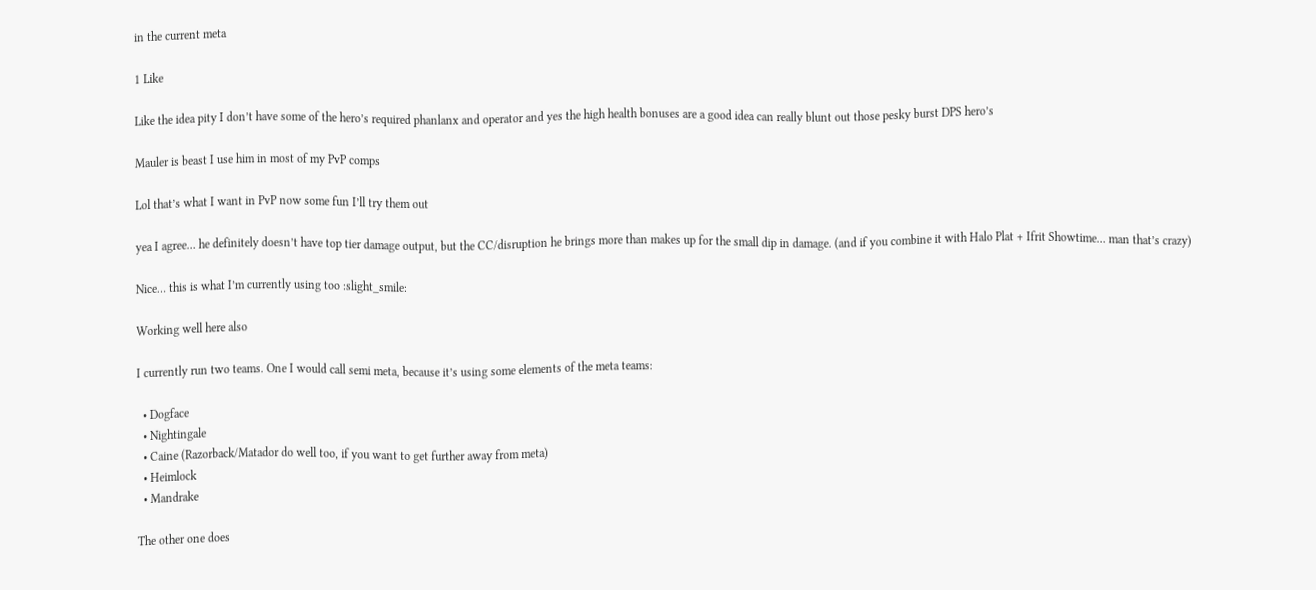in the current meta

1 Like

Like the idea pity I don’t have some of the hero’s required phanlanx and operator and yes the high health bonuses are a good idea can really blunt out those pesky burst DPS hero’s

Mauler is beast I use him in most of my PvP comps

Lol that’s what I want in PvP now some fun I’ll try them out

yea I agree… he definitely doesn’t have top tier damage output, but the CC/disruption he brings more than makes up for the small dip in damage. (and if you combine it with Halo Plat + Ifrit Showtime… man that’s crazy)

Nice… this is what I’m currently using too :slight_smile:

Working well here also

I currently run two teams. One I would call semi meta, because it’s using some elements of the meta teams:

  • Dogface
  • Nightingale
  • Caine (Razorback/Matador do well too, if you want to get further away from meta)
  • Heimlock
  • Mandrake

The other one does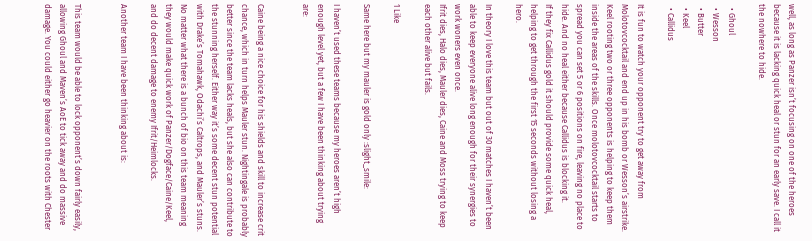well, as long as Panzer isn’t focusing on one of the heroes because it is lacking quick heal or stun for an early save. I call it the nowhere to hide.

  • Ghoul
  • Wesson
  • Butter
  • Keel
  • Callidus

It is fun to watch your opponent try to get away from Molotovcocktail and end up in his bomb or Wesson’s airstrike. Keel rooting two or three opponents is helping to keep them inside the areas of the skills. Once molotovcocktail starts to spread you can set 5 or 6 positions on fire, leaving no place to hide. And no heal either because Callidus is blocking it.
If they fix Callidus gold it should provide some quick heal, helping to get through the first 15 seconds without losing a hero.

In theory I love this team but out of 30 matches I haven’t been able to keep everyone alive long enough for their synergies to work woners even once.
Ifrit dies, Halo dies, Mauler dies, Caine and Moss trying to keep each other alive but fails.

1 Like

Same here but my mauler is gold only :slight_smile:

I haven’t used these teams because my heroes aren’t high enough level yet, but a few I have been thinking about trying are:


Caine being a nice choice for his shields and skill to increase crit chance, which in turn helps Mauler stun. Nightingale is probably better since the team lacks heals, but she also can contribute to the stunning herself. Either way it’s some decent stun potential with Drake’s Tomahawk, Odachi’s Caltrops, and Mauler’s stuns. No matter what there is a bunch of bio on this team meaning they would make quick work of Panzer/Dogface/Caine/Keel, and do decent damage to enemy Ifrit/Heimlocks.

Another team I have been thinking about is:


This team would be able to lock opponent’s down fairly easily, allowing Ghoul and Maven’s AoE to tick away and do massive damage. You could either go heavier on the roots with Chester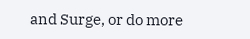and Surge, or do more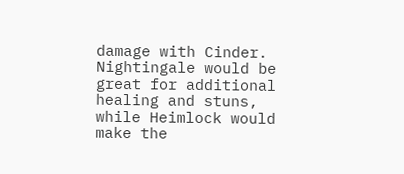damage with Cinder. Nightingale would be great for additional healing and stuns, while Heimlock would make the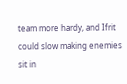team more hardy, and Ifrit could slow making enemies sit in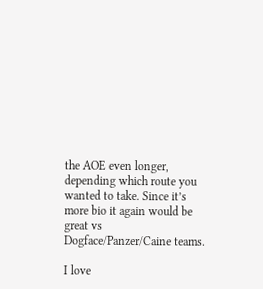the AOE even longer, depending which route you wanted to take. Since it’s more bio it again would be great vs Dogface/Panzer/Caine teams.

I love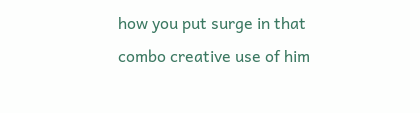how you put surge in that combo creative use of him